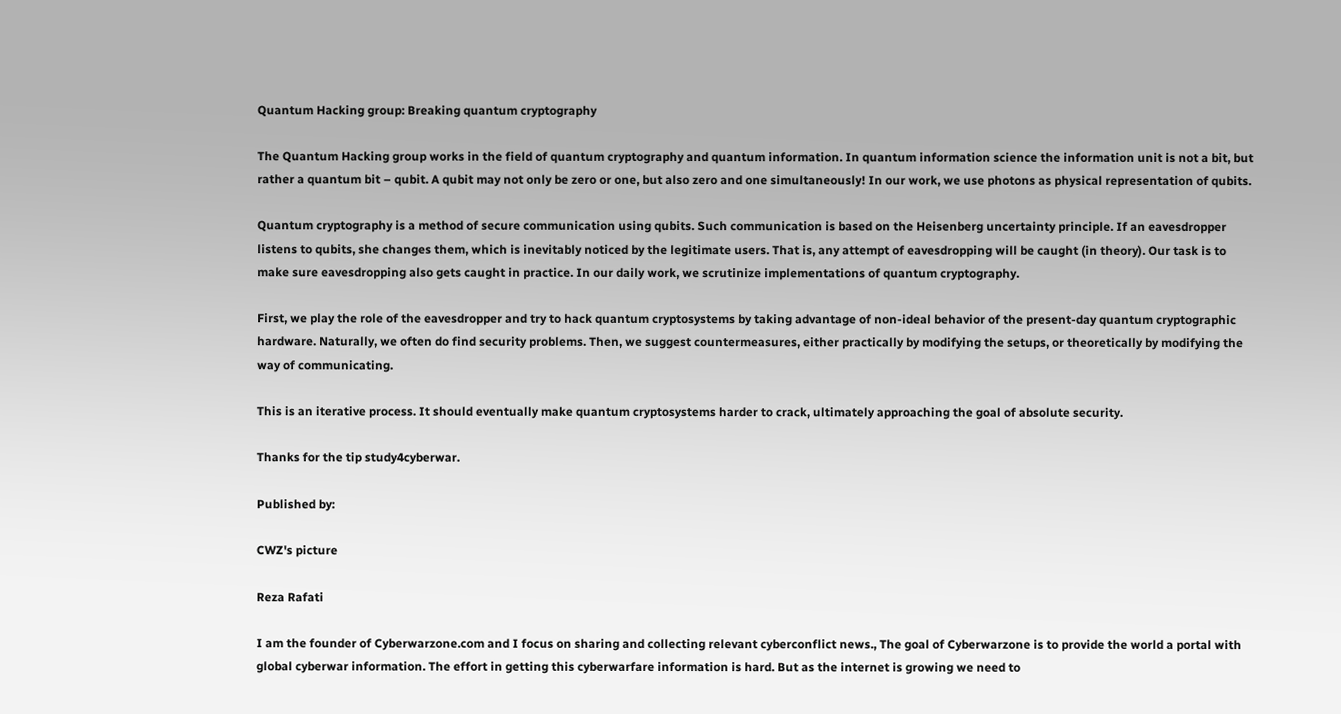Quantum Hacking group: Breaking quantum cryptography

The Quantum Hacking group works in the field of quantum cryptography and quantum information. In quantum information science the information unit is not a bit, but rather a quantum bit – qubit. A qubit may not only be zero or one, but also zero and one simultaneously! In our work, we use photons as physical representation of qubits.

Quantum cryptography is a method of secure communication using qubits. Such communication is based on the Heisenberg uncertainty principle. If an eavesdropper listens to qubits, she changes them, which is inevitably noticed by the legitimate users. That is, any attempt of eavesdropping will be caught (in theory). Our task is to make sure eavesdropping also gets caught in practice. In our daily work, we scrutinize implementations of quantum cryptography.

First, we play the role of the eavesdropper and try to hack quantum cryptosystems by taking advantage of non-ideal behavior of the present-day quantum cryptographic hardware. Naturally, we often do find security problems. Then, we suggest countermeasures, either practically by modifying the setups, or theoretically by modifying the way of communicating.

This is an iterative process. It should eventually make quantum cryptosystems harder to crack, ultimately approaching the goal of absolute security.

Thanks for the tip study4cyberwar.

Published by:

CWZ's picture

Reza Rafati

I am the founder of Cyberwarzone.com and I focus on sharing and collecting relevant cyberconflict news., The goal of Cyberwarzone is to provide the world a portal with global cyberwar information. The effort in getting this cyberwarfare information is hard. But as the internet is growing we need to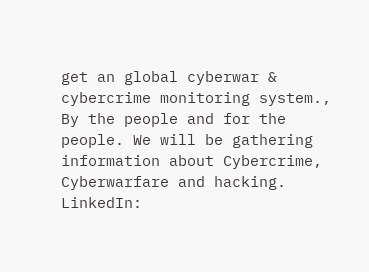get an global cyberwar & cybercrime monitoring system., By the people and for the people. We will be gathering information about Cybercrime, Cyberwarfare and hacking. LinkedIn: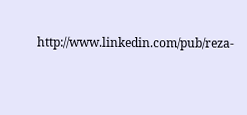http://www.linkedin.com/pub/reza-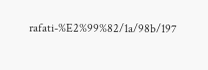rafati-%E2%99%82/1a/98b/197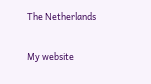The Netherlands

My website